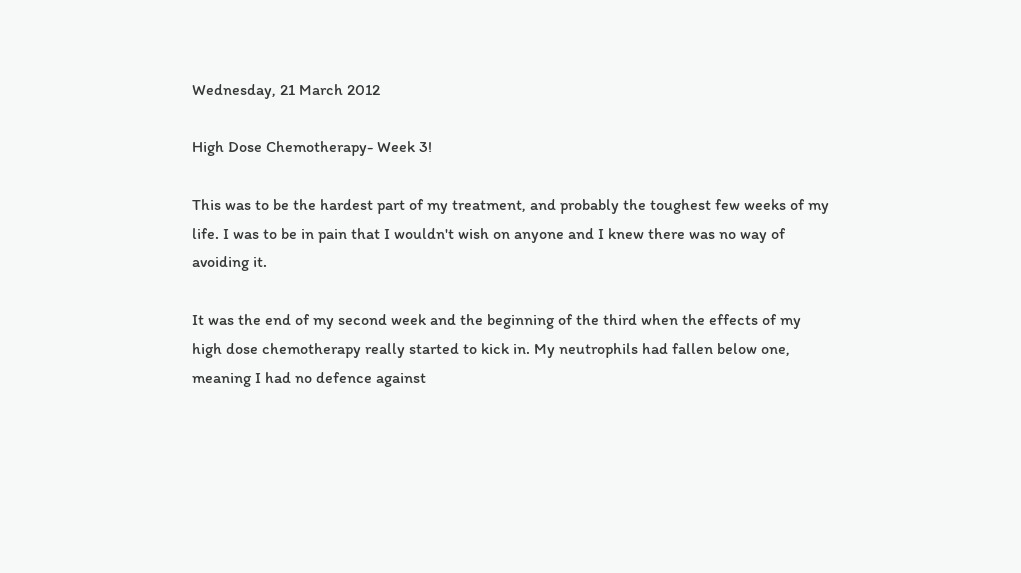Wednesday, 21 March 2012

High Dose Chemotherapy- Week 3!

This was to be the hardest part of my treatment, and probably the toughest few weeks of my life. I was to be in pain that I wouldn't wish on anyone and I knew there was no way of avoiding it.

It was the end of my second week and the beginning of the third when the effects of my high dose chemotherapy really started to kick in. My neutrophils had fallen below one, meaning I had no defence against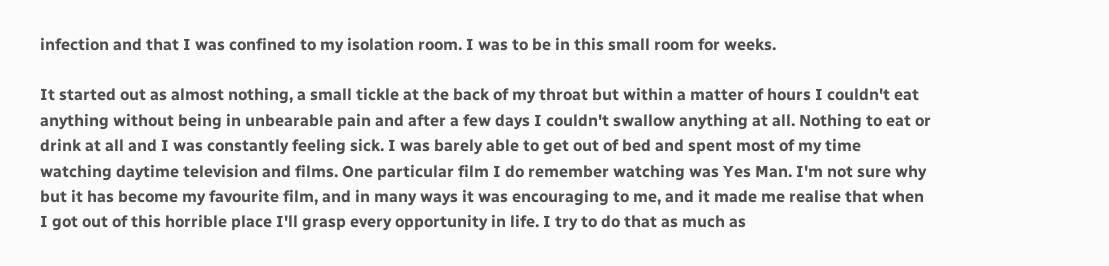infection and that I was confined to my isolation room. I was to be in this small room for weeks.

It started out as almost nothing, a small tickle at the back of my throat but within a matter of hours I couldn't eat anything without being in unbearable pain and after a few days I couldn't swallow anything at all. Nothing to eat or drink at all and I was constantly feeling sick. I was barely able to get out of bed and spent most of my time watching daytime television and films. One particular film I do remember watching was Yes Man. I'm not sure why but it has become my favourite film, and in many ways it was encouraging to me, and it made me realise that when I got out of this horrible place I'll grasp every opportunity in life. I try to do that as much as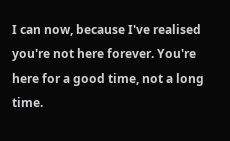I can now, because I've realised you're not here forever. You're here for a good time, not a long time.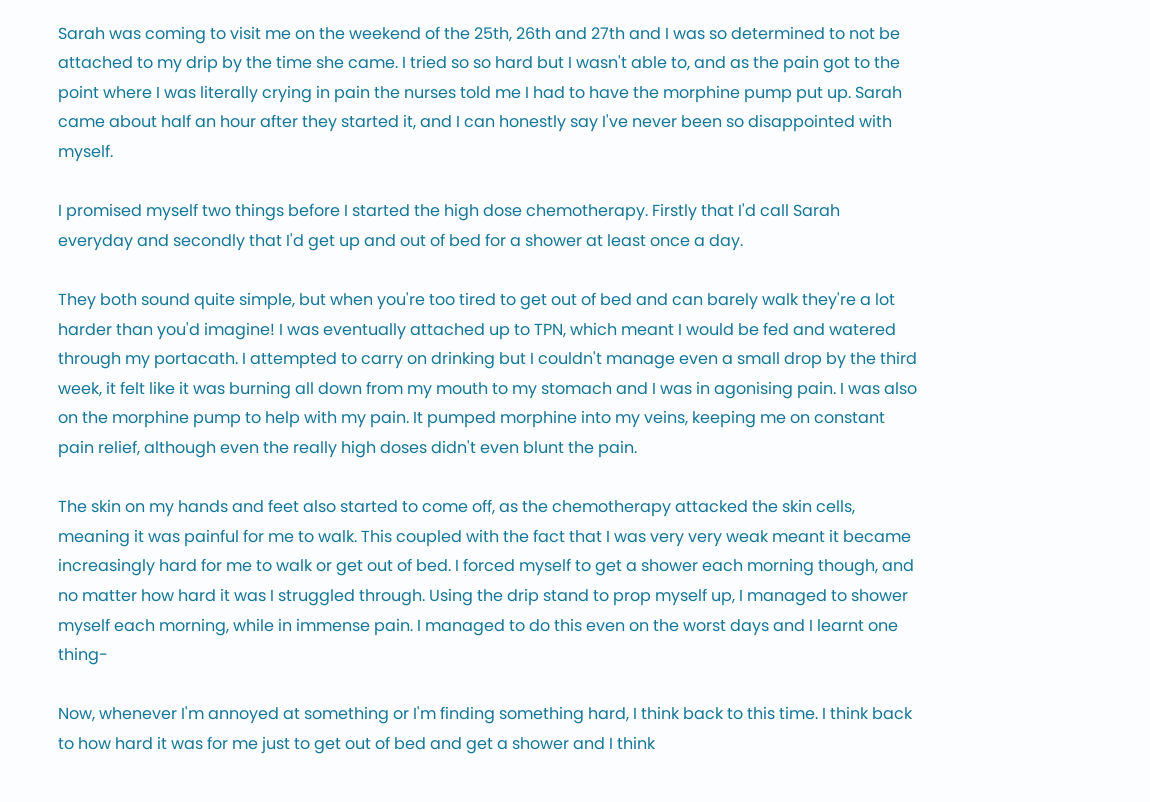Sarah was coming to visit me on the weekend of the 25th, 26th and 27th and I was so determined to not be attached to my drip by the time she came. I tried so so hard but I wasn't able to, and as the pain got to the point where I was literally crying in pain the nurses told me I had to have the morphine pump put up. Sarah came about half an hour after they started it, and I can honestly say I've never been so disappointed with myself.

I promised myself two things before I started the high dose chemotherapy. Firstly that I'd call Sarah everyday and secondly that I'd get up and out of bed for a shower at least once a day.

They both sound quite simple, but when you're too tired to get out of bed and can barely walk they're a lot harder than you'd imagine! I was eventually attached up to TPN, which meant I would be fed and watered through my portacath. I attempted to carry on drinking but I couldn't manage even a small drop by the third week, it felt like it was burning all down from my mouth to my stomach and I was in agonising pain. I was also on the morphine pump to help with my pain. It pumped morphine into my veins, keeping me on constant pain relief, although even the really high doses didn't even blunt the pain.

The skin on my hands and feet also started to come off, as the chemotherapy attacked the skin cells, meaning it was painful for me to walk. This coupled with the fact that I was very very weak meant it became increasingly hard for me to walk or get out of bed. I forced myself to get a shower each morning though, and no matter how hard it was I struggled through. Using the drip stand to prop myself up, I managed to shower myself each morning, while in immense pain. I managed to do this even on the worst days and I learnt one thing-

Now, whenever I'm annoyed at something or I'm finding something hard, I think back to this time. I think back to how hard it was for me just to get out of bed and get a shower and I think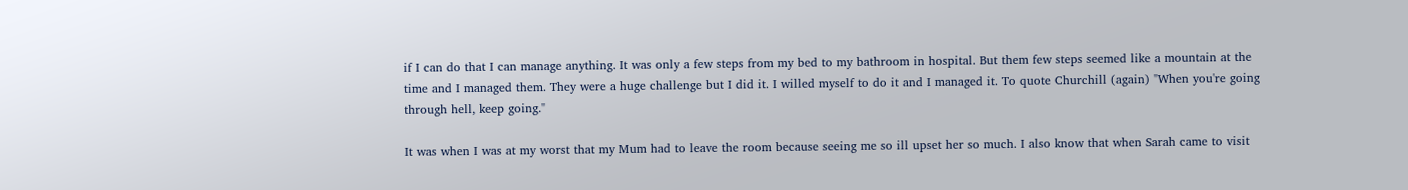if I can do that I can manage anything. It was only a few steps from my bed to my bathroom in hospital. But them few steps seemed like a mountain at the time and I managed them. They were a huge challenge but I did it. I willed myself to do it and I managed it. To quote Churchill (again) "When you're going through hell, keep going."

It was when I was at my worst that my Mum had to leave the room because seeing me so ill upset her so much. I also know that when Sarah came to visit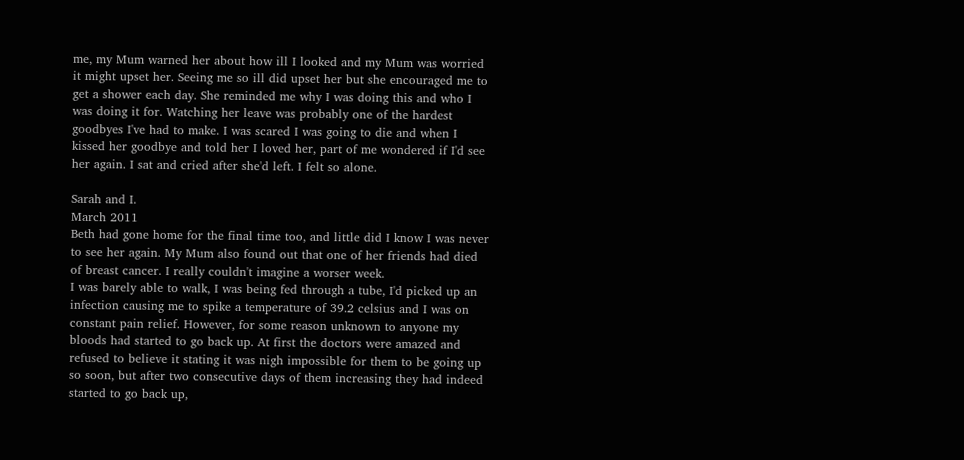me, my Mum warned her about how ill I looked and my Mum was worried it might upset her. Seeing me so ill did upset her but she encouraged me to get a shower each day. She reminded me why I was doing this and who I was doing it for. Watching her leave was probably one of the hardest goodbyes I've had to make. I was scared I was going to die and when I kissed her goodbye and told her I loved her, part of me wondered if I'd see her again. I sat and cried after she'd left. I felt so alone.

Sarah and I.
March 2011
Beth had gone home for the final time too, and little did I know I was never to see her again. My Mum also found out that one of her friends had died of breast cancer. I really couldn't imagine a worser week.
I was barely able to walk, I was being fed through a tube, I'd picked up an infection causing me to spike a temperature of 39.2 celsius and I was on constant pain relief. However, for some reason unknown to anyone my bloods had started to go back up. At first the doctors were amazed and refused to believe it stating it was nigh impossible for them to be going up so soon, but after two consecutive days of them increasing they had indeed started to go back up,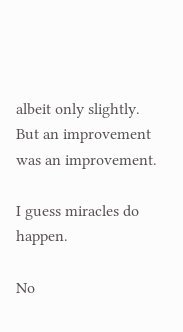albeit only slightly. But an improvement was an improvement.

I guess miracles do happen.

No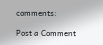comments:

Post a Comment